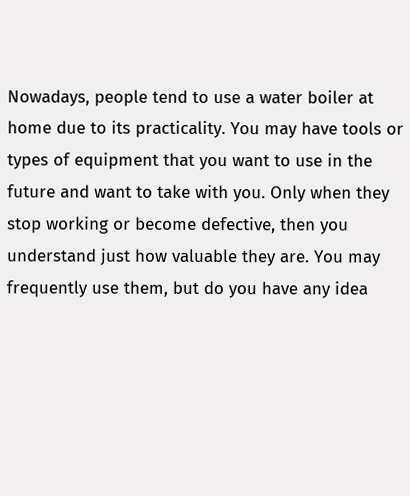Nowadays, people tend to use a water boiler at home due to its practicality. You may have tools or types of equipment that you want to use in the future and want to take with you. Only when they stop working or become defective, then you understand just how valuable they are. You may frequently use them, but do you have any idea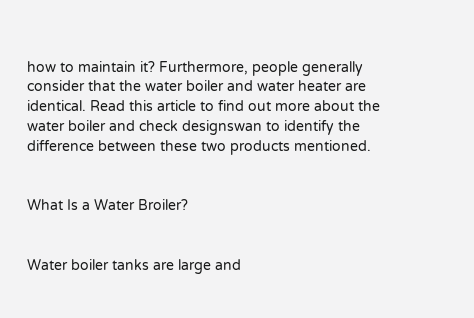how to maintain it? Furthermore, people generally consider that the water boiler and water heater are identical. Read this article to find out more about the water boiler and check designswan to identify the difference between these two products mentioned.


What Is a Water Broiler?


Water boiler tanks are large and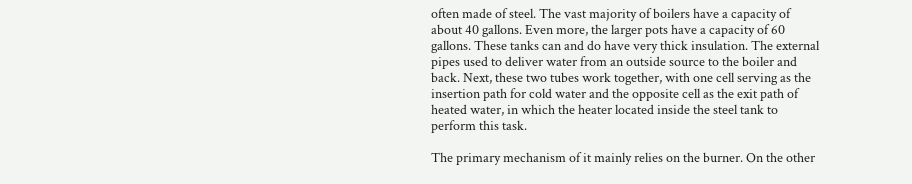often made of steel. The vast majority of boilers have a capacity of about 40 gallons. Even more, the larger pots have a capacity of 60 gallons. These tanks can and do have very thick insulation. The external pipes used to deliver water from an outside source to the boiler and back. Next, these two tubes work together, with one cell serving as the insertion path for cold water and the opposite cell as the exit path of heated water, in which the heater located inside the steel tank to perform this task.

The primary mechanism of it mainly relies on the burner. On the other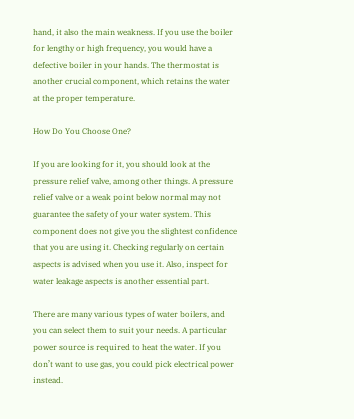hand, it also the main weakness. If you use the boiler for lengthy or high frequency, you would have a defective boiler in your hands. The thermostat is another crucial component, which retains the water at the proper temperature.

How Do You Choose One?

If you are looking for it, you should look at the pressure relief valve, among other things. A pressure relief valve or a weak point below normal may not guarantee the safety of your water system. This component does not give you the slightest confidence that you are using it. Checking regularly on certain aspects is advised when you use it. Also, inspect for water leakage aspects is another essential part.

There are many various types of water boilers, and you can select them to suit your needs. A particular power source is required to heat the water. If you don’t want to use gas, you could pick electrical power instead.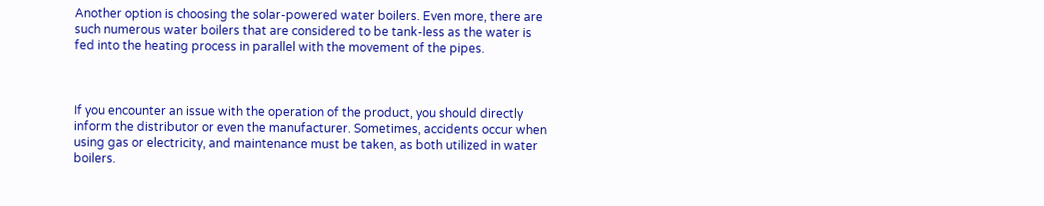Another option is choosing the solar-powered water boilers. Even more, there are such numerous water boilers that are considered to be tank-less as the water is fed into the heating process in parallel with the movement of the pipes.



If you encounter an issue with the operation of the product, you should directly inform the distributor or even the manufacturer. Sometimes, accidents occur when using gas or electricity, and maintenance must be taken, as both utilized in water boilers.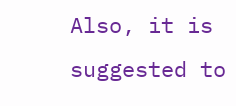Also, it is suggested to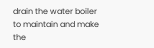drain the water boiler to maintain and make the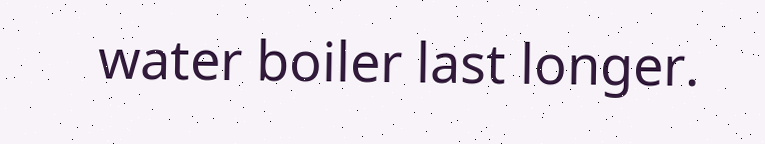water boiler last longer.